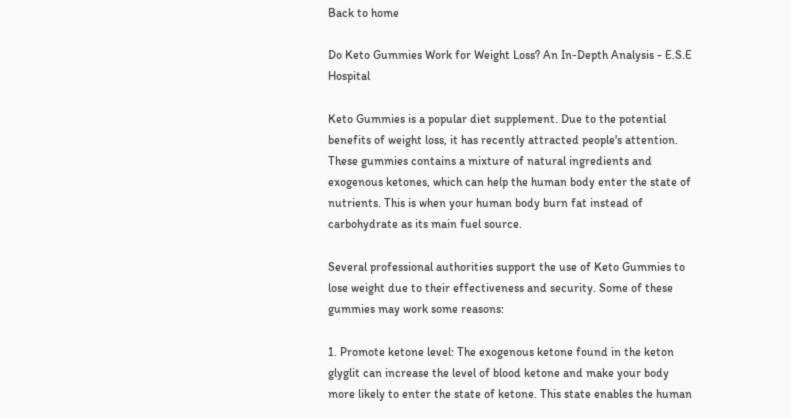Back to home

Do Keto Gummies Work for Weight Loss? An In-Depth Analysis - E.S.E Hospital

Keto Gummies is a popular diet supplement. Due to the potential benefits of weight loss, it has recently attracted people's attention. These gummies contains a mixture of natural ingredients and exogenous ketones, which can help the human body enter the state of nutrients. This is when your human body burn fat instead of carbohydrate as its main fuel source.

Several professional authorities support the use of Keto Gummies to lose weight due to their effectiveness and security. Some of these gummies may work some reasons:

1. Promote ketone level: The exogenous ketone found in the keton glyglit can increase the level of blood ketone and make your body more likely to enter the state of ketone. This state enables the human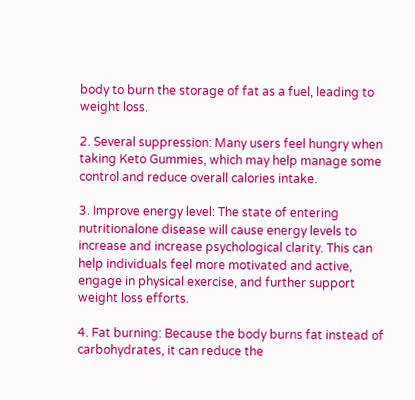body to burn the storage of fat as a fuel, leading to weight loss.

2. Several suppression: Many users feel hungry when taking Keto Gummies, which may help manage some control and reduce overall calories intake.

3. Improve energy level: The state of entering nutritionalone disease will cause energy levels to increase and increase psychological clarity. This can help individuals feel more motivated and active, engage in physical exercise, and further support weight loss efforts.

4. Fat burning: Because the body burns fat instead of carbohydrates, it can reduce the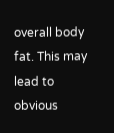overall body fat. This may lead to obvious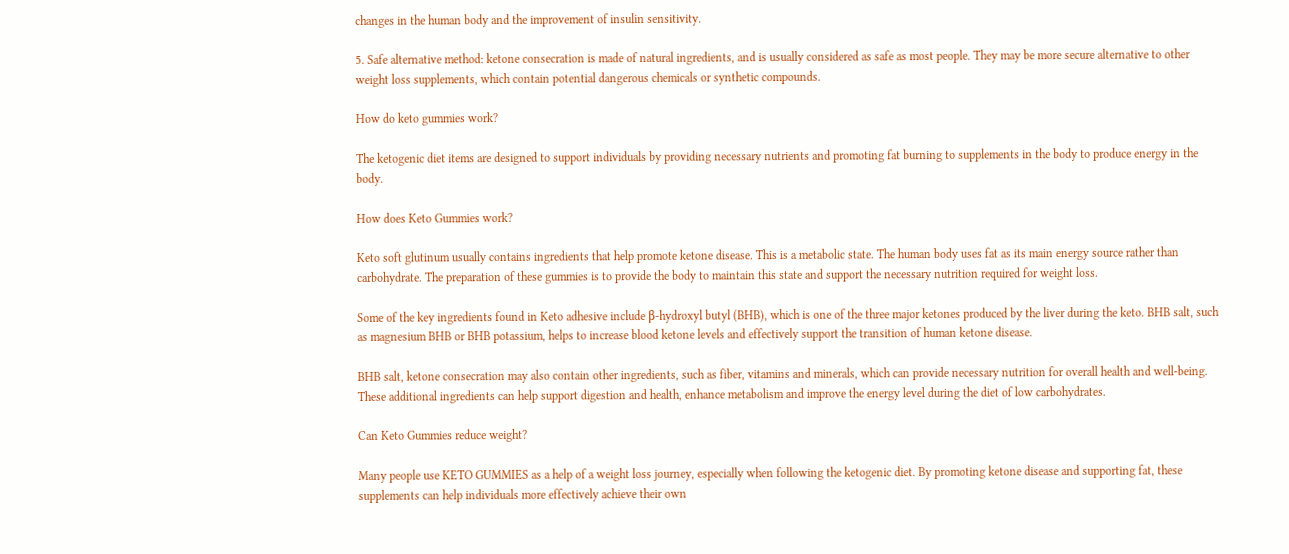changes in the human body and the improvement of insulin sensitivity.

5. Safe alternative method: ketone consecration is made of natural ingredients, and is usually considered as safe as most people. They may be more secure alternative to other weight loss supplements, which contain potential dangerous chemicals or synthetic compounds.

How do keto gummies work?

The ketogenic diet items are designed to support individuals by providing necessary nutrients and promoting fat burning to supplements in the body to produce energy in the body.

How does Keto Gummies work?

Keto soft glutinum usually contains ingredients that help promote ketone disease. This is a metabolic state. The human body uses fat as its main energy source rather than carbohydrate. The preparation of these gummies is to provide the body to maintain this state and support the necessary nutrition required for weight loss.

Some of the key ingredients found in Keto adhesive include β-hydroxyl butyl (BHB), which is one of the three major ketones produced by the liver during the keto. BHB salt, such as magnesium BHB or BHB potassium, helps to increase blood ketone levels and effectively support the transition of human ketone disease.

BHB salt, ketone consecration may also contain other ingredients, such as fiber, vitamins and minerals, which can provide necessary nutrition for overall health and well-being. These additional ingredients can help support digestion and health, enhance metabolism and improve the energy level during the diet of low carbohydrates.

Can Keto Gummies reduce weight?

Many people use KETO GUMMIES as a help of a weight loss journey, especially when following the ketogenic diet. By promoting ketone disease and supporting fat, these supplements can help individuals more effectively achieve their own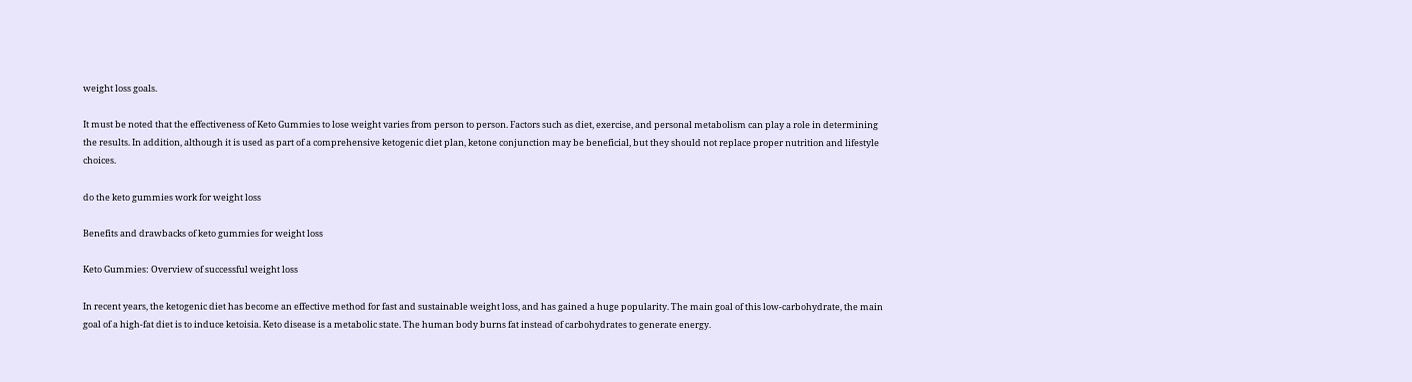weight loss goals.

It must be noted that the effectiveness of Keto Gummies to lose weight varies from person to person. Factors such as diet, exercise, and personal metabolism can play a role in determining the results. In addition, although it is used as part of a comprehensive ketogenic diet plan, ketone conjunction may be beneficial, but they should not replace proper nutrition and lifestyle choices.

do the keto gummies work for weight loss

Benefits and drawbacks of keto gummies for weight loss

Keto Gummies: Overview of successful weight loss

In recent years, the ketogenic diet has become an effective method for fast and sustainable weight loss, and has gained a huge popularity. The main goal of this low-carbohydrate, the main goal of a high-fat diet is to induce ketoisia. Keto disease is a metabolic state. The human body burns fat instead of carbohydrates to generate energy.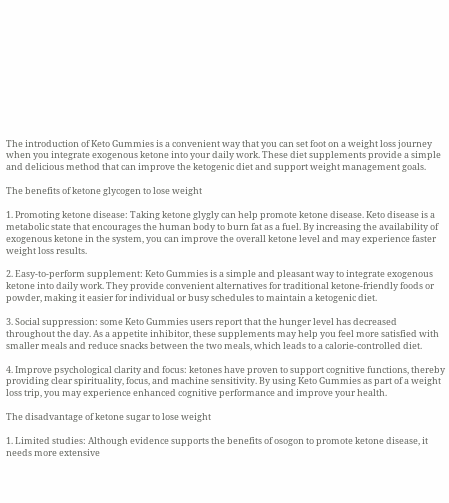The introduction of Keto Gummies is a convenient way that you can set foot on a weight loss journey when you integrate exogenous ketone into your daily work. These diet supplements provide a simple and delicious method that can improve the ketogenic diet and support weight management goals.

The benefits of ketone glycogen to lose weight

1. Promoting ketone disease: Taking ketone glygly can help promote ketone disease. Keto disease is a metabolic state that encourages the human body to burn fat as a fuel. By increasing the availability of exogenous ketone in the system, you can improve the overall ketone level and may experience faster weight loss results.

2. Easy-to-perform supplement: Keto Gummies is a simple and pleasant way to integrate exogenous ketone into daily work. They provide convenient alternatives for traditional ketone-friendly foods or powder, making it easier for individual or busy schedules to maintain a ketogenic diet.

3. Social suppression: some Keto Gummies users report that the hunger level has decreased throughout the day. As a appetite inhibitor, these supplements may help you feel more satisfied with smaller meals and reduce snacks between the two meals, which leads to a calorie-controlled diet.

4. Improve psychological clarity and focus: ketones have proven to support cognitive functions, thereby providing clear spirituality, focus, and machine sensitivity. By using Keto Gummies as part of a weight loss trip, you may experience enhanced cognitive performance and improve your health.

The disadvantage of ketone sugar to lose weight

1. Limited studies: Although evidence supports the benefits of osogon to promote ketone disease, it needs more extensive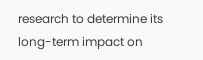research to determine its long-term impact on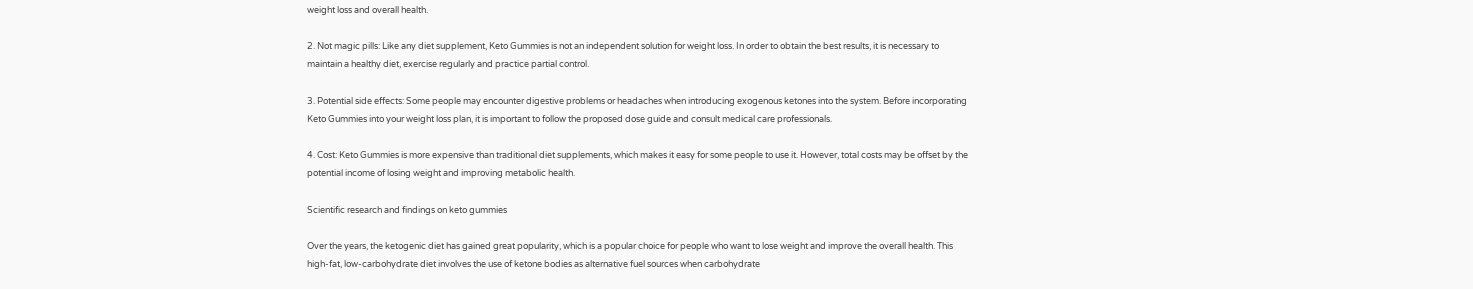weight loss and overall health.

2. Not magic pills: Like any diet supplement, Keto Gummies is not an independent solution for weight loss. In order to obtain the best results, it is necessary to maintain a healthy diet, exercise regularly and practice partial control.

3. Potential side effects: Some people may encounter digestive problems or headaches when introducing exogenous ketones into the system. Before incorporating Keto Gummies into your weight loss plan, it is important to follow the proposed dose guide and consult medical care professionals.

4. Cost: Keto Gummies is more expensive than traditional diet supplements, which makes it easy for some people to use it. However, total costs may be offset by the potential income of losing weight and improving metabolic health.

Scientific research and findings on keto gummies

Over the years, the ketogenic diet has gained great popularity, which is a popular choice for people who want to lose weight and improve the overall health. This high-fat, low-carbohydrate diet involves the use of ketone bodies as alternative fuel sources when carbohydrate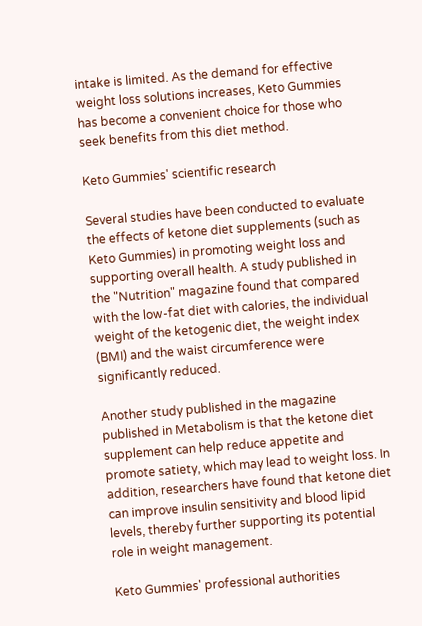intake is limited. As the demand for effective weight loss solutions increases, Keto Gummies has become a convenient choice for those who seek benefits from this diet method.

Keto Gummies' scientific research

Several studies have been conducted to evaluate the effects of ketone diet supplements (such as Keto Gummies) in promoting weight loss and supporting overall health. A study published in the "Nutrition" magazine found that compared with the low-fat diet with calories, the individual weight of the ketogenic diet, the weight index (BMI) and the waist circumference were significantly reduced.

Another study published in the magazine published in Metabolism is that the ketone diet supplement can help reduce appetite and promote satiety, which may lead to weight loss. In addition, researchers have found that ketone diet can improve insulin sensitivity and blood lipid levels, thereby further supporting its potential role in weight management.

Keto Gummies' professional authorities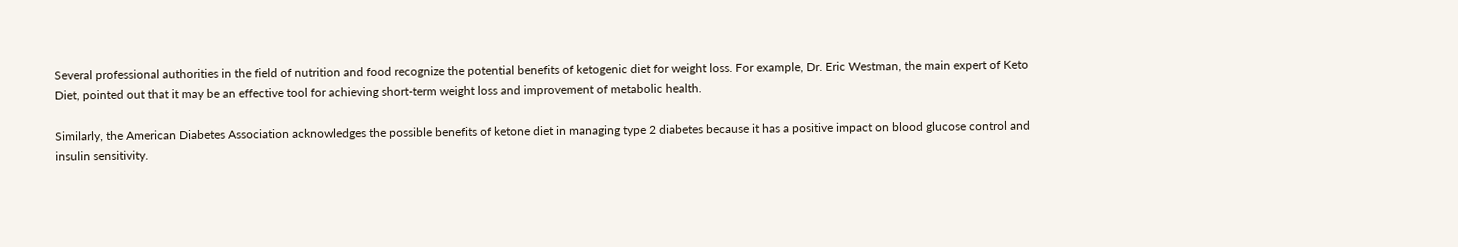Several professional authorities in the field of nutrition and food recognize the potential benefits of ketogenic diet for weight loss. For example, Dr. Eric Westman, the main expert of Keto Diet, pointed out that it may be an effective tool for achieving short-term weight loss and improvement of metabolic health.

Similarly, the American Diabetes Association acknowledges the possible benefits of ketone diet in managing type 2 diabetes because it has a positive impact on blood glucose control and insulin sensitivity.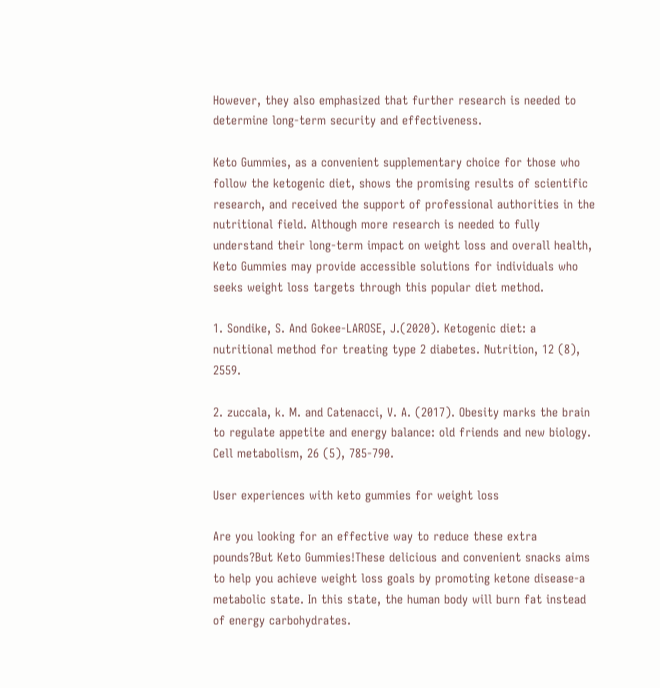However, they also emphasized that further research is needed to determine long-term security and effectiveness.

Keto Gummies, as a convenient supplementary choice for those who follow the ketogenic diet, shows the promising results of scientific research, and received the support of professional authorities in the nutritional field. Although more research is needed to fully understand their long-term impact on weight loss and overall health, Keto Gummies may provide accessible solutions for individuals who seeks weight loss targets through this popular diet method.

1. Sondike, S. And Gokee-LAROSE, J.(2020). Ketogenic diet: a nutritional method for treating type 2 diabetes. Nutrition, 12 (8), 2559.

2. zuccala, k. M. and Catenacci, V. A. (2017). Obesity marks the brain to regulate appetite and energy balance: old friends and new biology. Cell metabolism, 26 (5), 785-790.

User experiences with keto gummies for weight loss

Are you looking for an effective way to reduce these extra pounds?But Keto Gummies!These delicious and convenient snacks aims to help you achieve weight loss goals by promoting ketone disease-a metabolic state. In this state, the human body will burn fat instead of energy carbohydrates.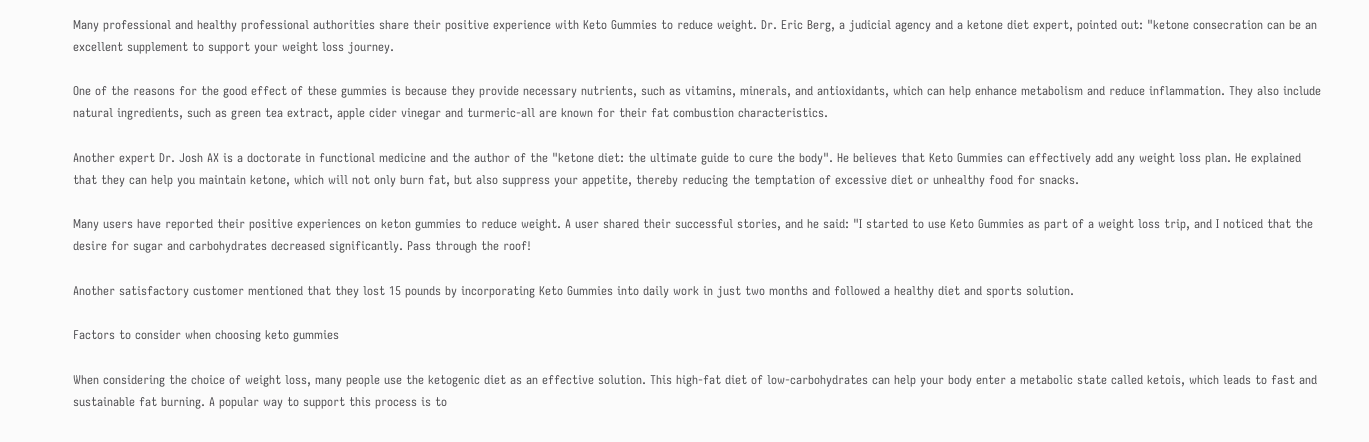Many professional and healthy professional authorities share their positive experience with Keto Gummies to reduce weight. Dr. Eric Berg, a judicial agency and a ketone diet expert, pointed out: "ketone consecration can be an excellent supplement to support your weight loss journey.

One of the reasons for the good effect of these gummies is because they provide necessary nutrients, such as vitamins, minerals, and antioxidants, which can help enhance metabolism and reduce inflammation. They also include natural ingredients, such as green tea extract, apple cider vinegar and turmeric-all are known for their fat combustion characteristics.

Another expert Dr. Josh AX is a doctorate in functional medicine and the author of the "ketone diet: the ultimate guide to cure the body". He believes that Keto Gummies can effectively add any weight loss plan. He explained that they can help you maintain ketone, which will not only burn fat, but also suppress your appetite, thereby reducing the temptation of excessive diet or unhealthy food for snacks.

Many users have reported their positive experiences on keton gummies to reduce weight. A user shared their successful stories, and he said: "I started to use Keto Gummies as part of a weight loss trip, and I noticed that the desire for sugar and carbohydrates decreased significantly. Pass through the roof!

Another satisfactory customer mentioned that they lost 15 pounds by incorporating Keto Gummies into daily work in just two months and followed a healthy diet and sports solution.

Factors to consider when choosing keto gummies

When considering the choice of weight loss, many people use the ketogenic diet as an effective solution. This high-fat diet of low-carbohydrates can help your body enter a metabolic state called ketois, which leads to fast and sustainable fat burning. A popular way to support this process is to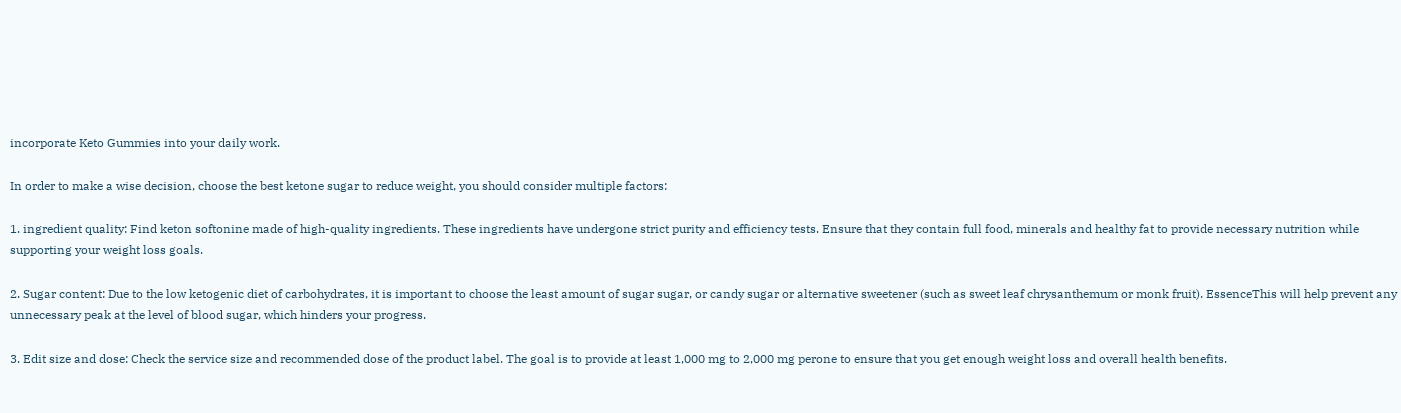incorporate Keto Gummies into your daily work.

In order to make a wise decision, choose the best ketone sugar to reduce weight, you should consider multiple factors:

1. ingredient quality: Find keton softonine made of high-quality ingredients. These ingredients have undergone strict purity and efficiency tests. Ensure that they contain full food, minerals and healthy fat to provide necessary nutrition while supporting your weight loss goals.

2. Sugar content: Due to the low ketogenic diet of carbohydrates, it is important to choose the least amount of sugar sugar, or candy sugar or alternative sweetener (such as sweet leaf chrysanthemum or monk fruit). EssenceThis will help prevent any unnecessary peak at the level of blood sugar, which hinders your progress.

3. Edit size and dose: Check the service size and recommended dose of the product label. The goal is to provide at least 1,000 mg to 2,000 mg perone to ensure that you get enough weight loss and overall health benefits.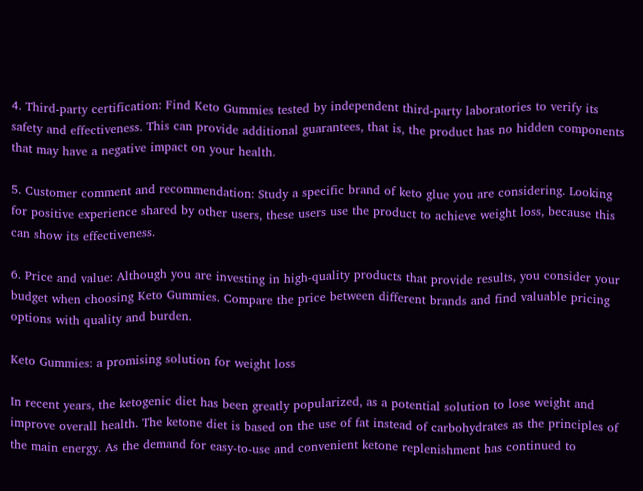4. Third-party certification: Find Keto Gummies tested by independent third-party laboratories to verify its safety and effectiveness. This can provide additional guarantees, that is, the product has no hidden components that may have a negative impact on your health.

5. Customer comment and recommendation: Study a specific brand of keto glue you are considering. Looking for positive experience shared by other users, these users use the product to achieve weight loss, because this can show its effectiveness.

6. Price and value: Although you are investing in high-quality products that provide results, you consider your budget when choosing Keto Gummies. Compare the price between different brands and find valuable pricing options with quality and burden.

Keto Gummies: a promising solution for weight loss

In recent years, the ketogenic diet has been greatly popularized, as a potential solution to lose weight and improve overall health. The ketone diet is based on the use of fat instead of carbohydrates as the principles of the main energy. As the demand for easy-to-use and convenient ketone replenishment has continued to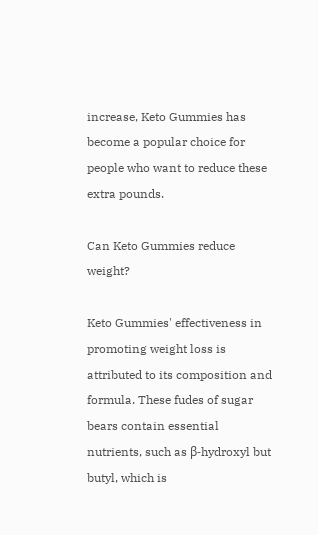increase, Keto Gummies has become a popular choice for people who want to reduce these extra pounds.

Can Keto Gummies reduce weight?

Keto Gummies' effectiveness in promoting weight loss is attributed to its composition and formula. These fudes of sugar bears contain essential nutrients, such as β-hydroxyl but butyl, which is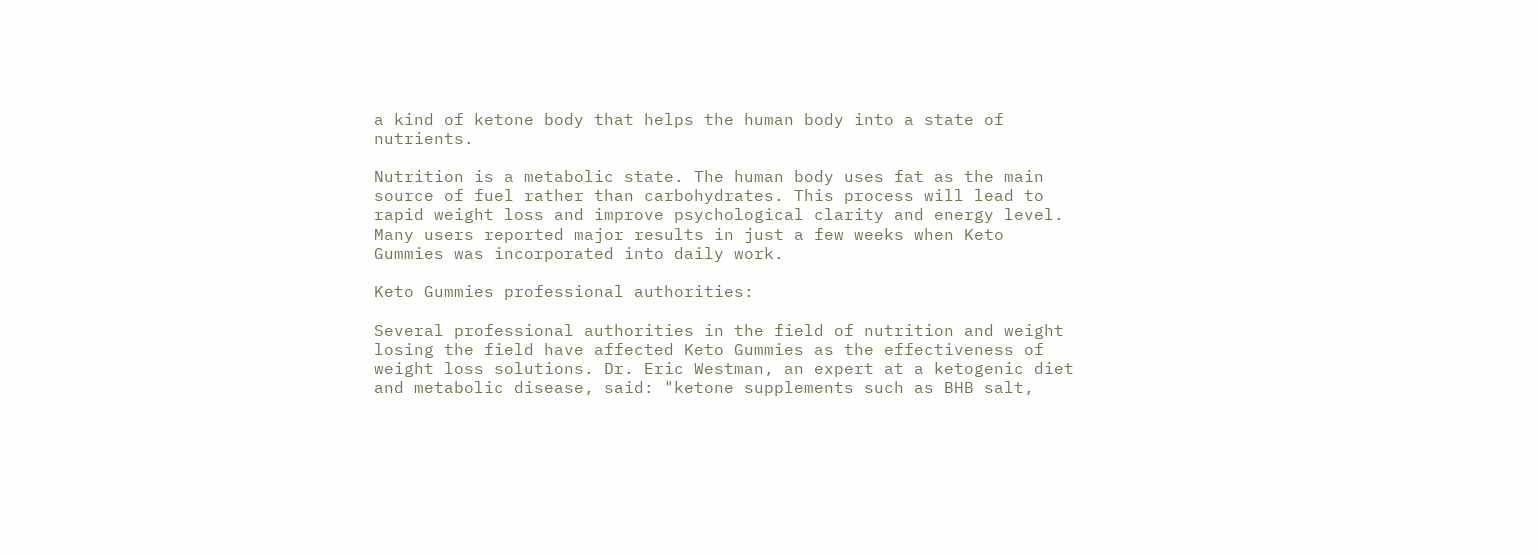a kind of ketone body that helps the human body into a state of nutrients.

Nutrition is a metabolic state. The human body uses fat as the main source of fuel rather than carbohydrates. This process will lead to rapid weight loss and improve psychological clarity and energy level. Many users reported major results in just a few weeks when Keto Gummies was incorporated into daily work.

Keto Gummies professional authorities:

Several professional authorities in the field of nutrition and weight losing the field have affected Keto Gummies as the effectiveness of weight loss solutions. Dr. Eric Westman, an expert at a ketogenic diet and metabolic disease, said: "ketone supplements such as BHB salt,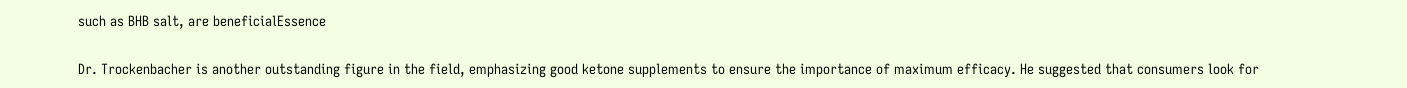such as BHB salt, are beneficialEssence

Dr. Trockenbacher is another outstanding figure in the field, emphasizing good ketone supplements to ensure the importance of maximum efficacy. He suggested that consumers look for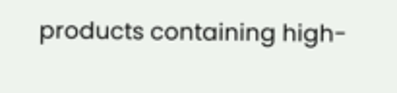products containing high-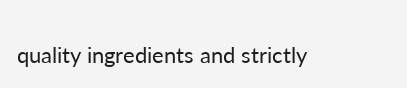quality ingredients and strictly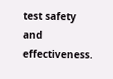test safety and effectiveness.